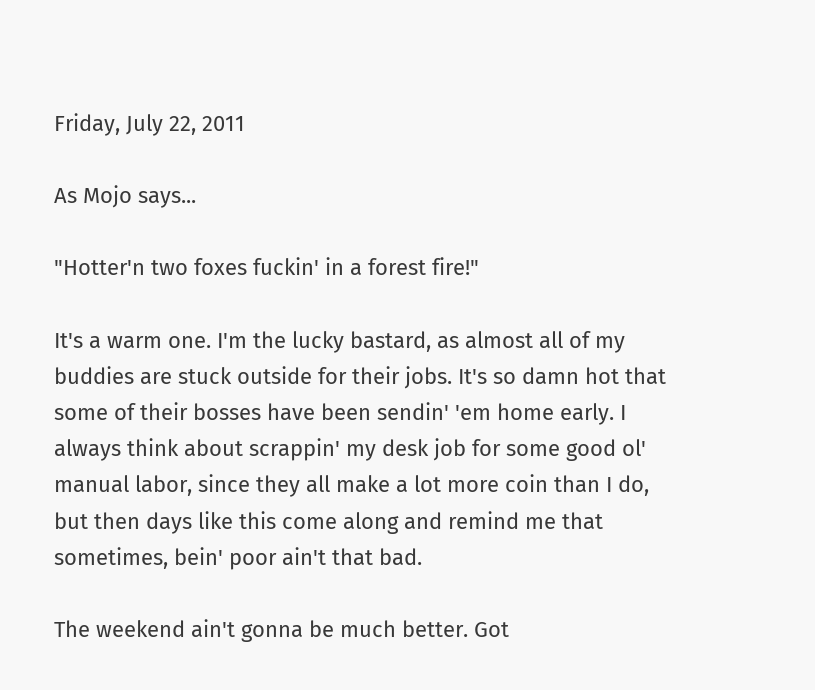Friday, July 22, 2011

As Mojo says...

"Hotter'n two foxes fuckin' in a forest fire!"

It's a warm one. I'm the lucky bastard, as almost all of my buddies are stuck outside for their jobs. It's so damn hot that some of their bosses have been sendin' 'em home early. I always think about scrappin' my desk job for some good ol' manual labor, since they all make a lot more coin than I do, but then days like this come along and remind me that sometimes, bein' poor ain't that bad.

The weekend ain't gonna be much better. Got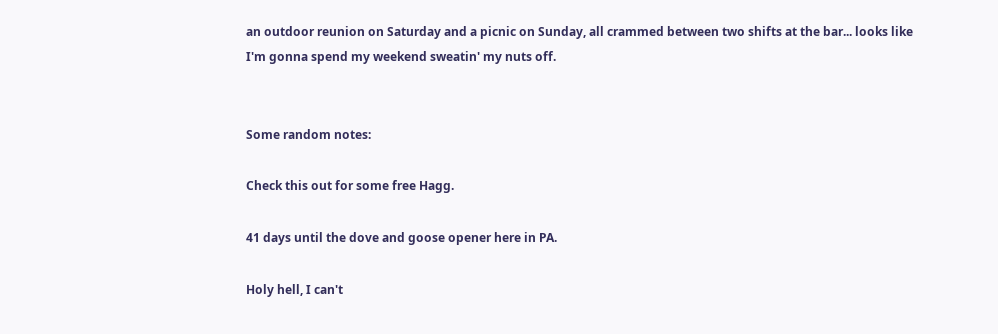an outdoor reunion on Saturday and a picnic on Sunday, all crammed between two shifts at the bar... looks like I'm gonna spend my weekend sweatin' my nuts off.


Some random notes:

Check this out for some free Hagg.

41 days until the dove and goose opener here in PA.

Holy hell, I can't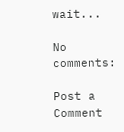wait...

No comments:

Post a Comment